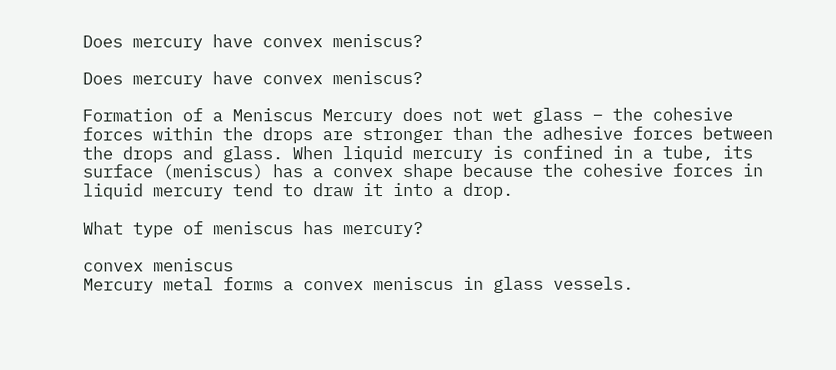Does mercury have convex meniscus?

Does mercury have convex meniscus?

Formation of a Meniscus Mercury does not wet glass – the cohesive forces within the drops are stronger than the adhesive forces between the drops and glass. When liquid mercury is confined in a tube, its surface (meniscus) has a convex shape because the cohesive forces in liquid mercury tend to draw it into a drop.

What type of meniscus has mercury?

convex meniscus
Mercury metal forms a convex meniscus in glass vessels.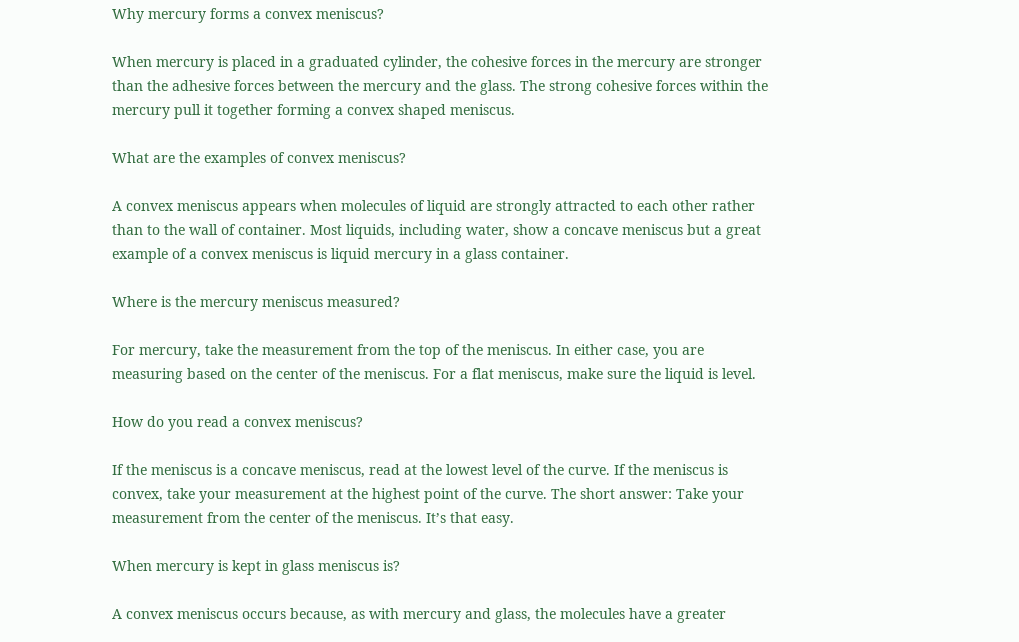Why mercury forms a convex meniscus?

When mercury is placed in a graduated cylinder, the cohesive forces in the mercury are stronger than the adhesive forces between the mercury and the glass. The strong cohesive forces within the mercury pull it together forming a convex shaped meniscus.

What are the examples of convex meniscus?

A convex meniscus appears when molecules of liquid are strongly attracted to each other rather than to the wall of container. Most liquids, including water, show a concave meniscus but a great example of a convex meniscus is liquid mercury in a glass container.

Where is the mercury meniscus measured?

For mercury, take the measurement from the top of the meniscus. In either case, you are measuring based on the center of the meniscus. For a flat meniscus, make sure the liquid is level.

How do you read a convex meniscus?

If the meniscus is a concave meniscus, read at the lowest level of the curve. If the meniscus is convex, take your measurement at the highest point of the curve. The short answer: Take your measurement from the center of the meniscus. It’s that easy.

When mercury is kept in glass meniscus is?

A convex meniscus occurs because, as with mercury and glass, the molecules have a greater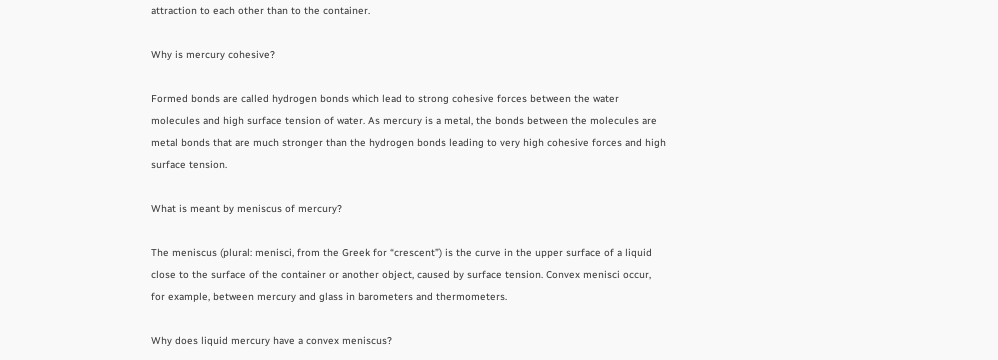attraction to each other than to the container.

Why is mercury cohesive?

Formed bonds are called hydrogen bonds which lead to strong cohesive forces between the water molecules and high surface tension of water. As mercury is a metal, the bonds between the molecules are metal bonds that are much stronger than the hydrogen bonds leading to very high cohesive forces and high surface tension.

What is meant by meniscus of mercury?

The meniscus (plural: menisci, from the Greek for “crescent”) is the curve in the upper surface of a liquid close to the surface of the container or another object, caused by surface tension. Convex menisci occur, for example, between mercury and glass in barometers and thermometers.

Why does liquid mercury have a convex meniscus?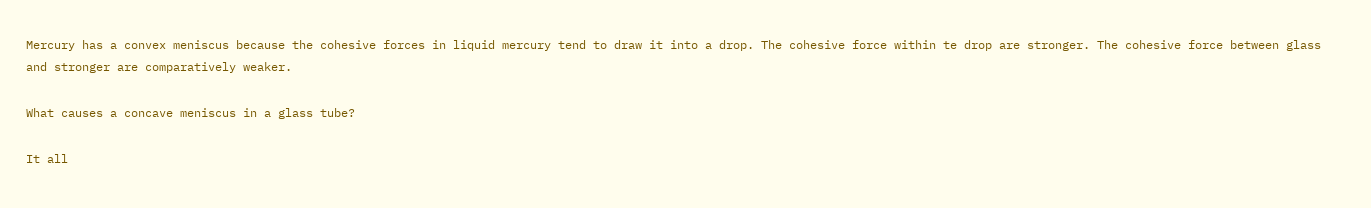Mercury has a convex meniscus because the cohesive forces in liquid mercury tend to draw it into a drop. The cohesive force within te drop are stronger. The cohesive force between glass and stronger are comparatively weaker.

What causes a concave meniscus in a glass tube?

It all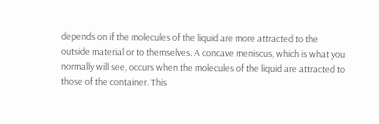depends on if the molecules of the liquid are more attracted to the outside material or to themselves. A concave meniscus, which is what you normally will see, occurs when the molecules of the liquid are attracted to those of the container. This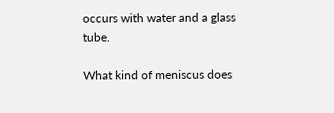occurs with water and a glass tube.

What kind of meniscus does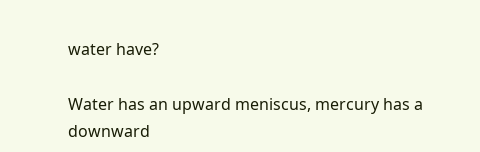water have?

Water has an upward meniscus, mercury has a downward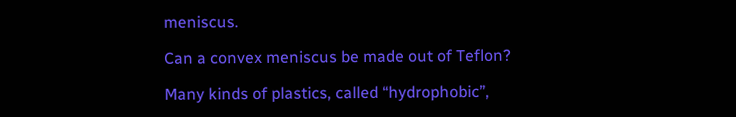meniscus.

Can a convex meniscus be made out of Teflon?

Many kinds of plastics, called “hydrophobic”,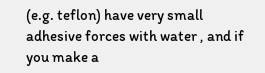(e.g. teflon) have very small adhesive forces with water , and if you make a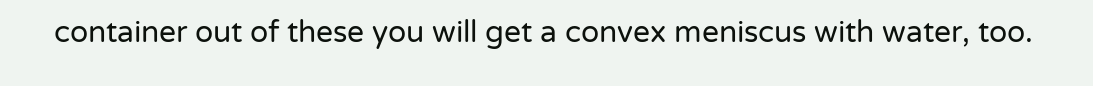container out of these you will get a convex meniscus with water, too.